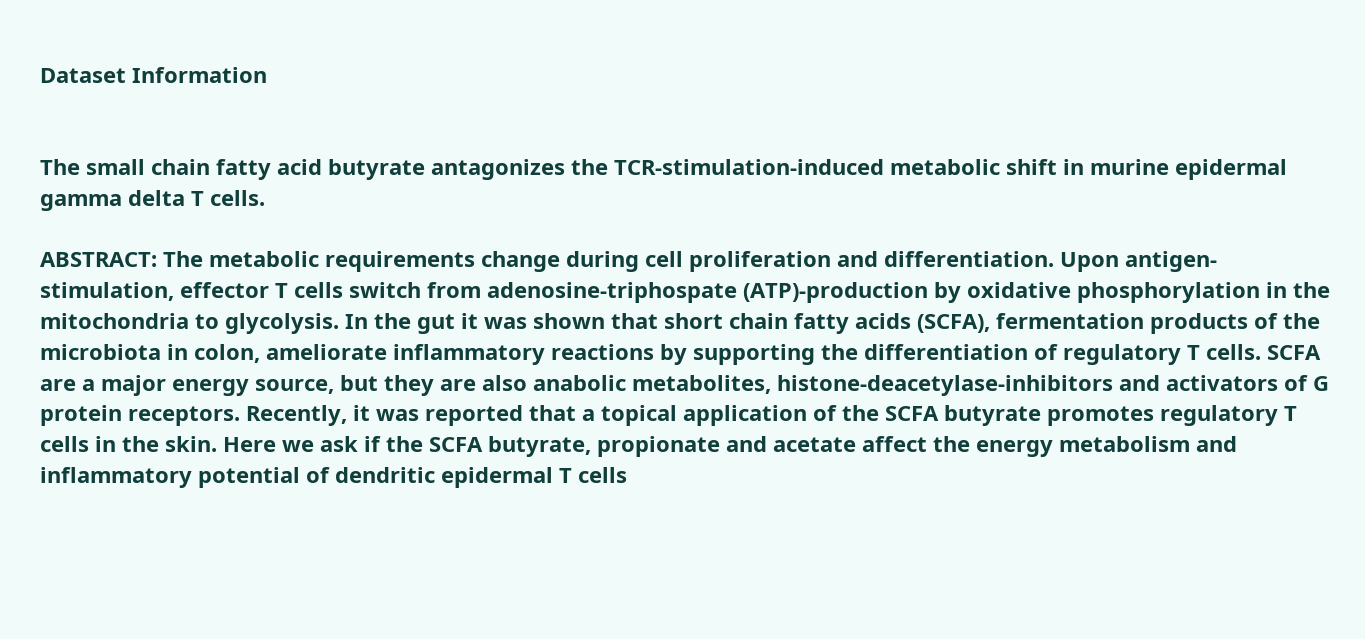Dataset Information


The small chain fatty acid butyrate antagonizes the TCR-stimulation-induced metabolic shift in murine epidermal gamma delta T cells.

ABSTRACT: The metabolic requirements change during cell proliferation and differentiation. Upon antigen-stimulation, effector T cells switch from adenosine-triphospate (ATP)-production by oxidative phosphorylation in the mitochondria to glycolysis. In the gut it was shown that short chain fatty acids (SCFA), fermentation products of the microbiota in colon, ameliorate inflammatory reactions by supporting the differentiation of regulatory T cells. SCFA are a major energy source, but they are also anabolic metabolites, histone-deacetylase-inhibitors and activators of G protein receptors. Recently, it was reported that a topical application of the SCFA butyrate promotes regulatory T cells in the skin. Here we ask if the SCFA butyrate, propionate and acetate affect the energy metabolism and inflammatory potential of dendritic epidermal T cells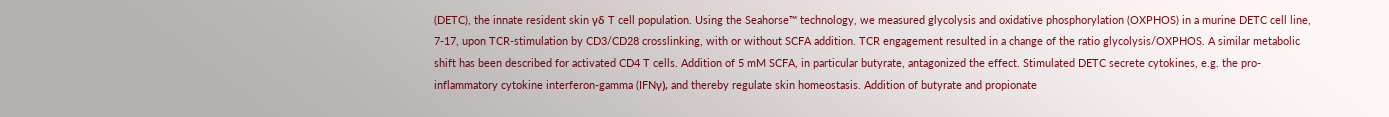(DETC), the innate resident skin γδ T cell population. Using the Seahorse™ technology, we measured glycolysis and oxidative phosphorylation (OXPHOS) in a murine DETC cell line, 7-17, upon TCR-stimulation by CD3/CD28 crosslinking, with or without SCFA addition. TCR engagement resulted in a change of the ratio glycolysis/OXPHOS. A similar metabolic shift has been described for activated CD4 T cells. Addition of 5 mM SCFA, in particular butyrate, antagonized the effect. Stimulated DETC secrete cytokines, e.g. the pro-inflammatory cytokine interferon-gamma (IFNγ), and thereby regulate skin homeostasis. Addition of butyrate and propionate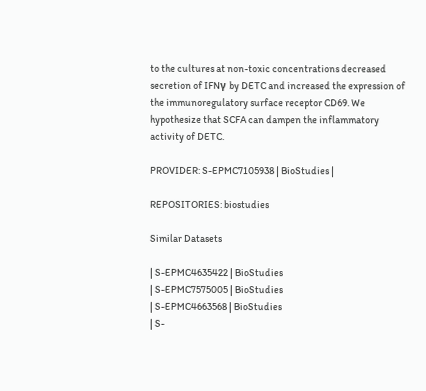to the cultures at non-toxic concentrations decreased secretion of IFNγ by DETC and increased the expression of the immunoregulatory surface receptor CD69. We hypothesize that SCFA can dampen the inflammatory activity of DETC.

PROVIDER: S-EPMC7105938 | BioStudies |

REPOSITORIES: biostudies

Similar Datasets

| S-EPMC4635422 | BioStudies
| S-EPMC7575005 | BioStudies
| S-EPMC4663568 | BioStudies
| S-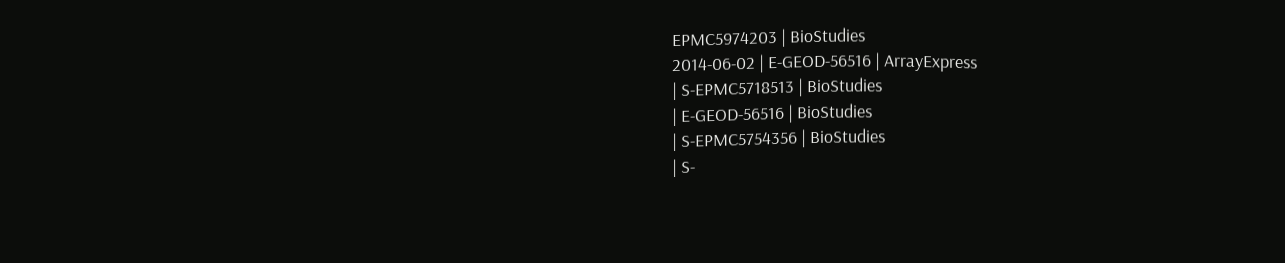EPMC5974203 | BioStudies
2014-06-02 | E-GEOD-56516 | ArrayExpress
| S-EPMC5718513 | BioStudies
| E-GEOD-56516 | BioStudies
| S-EPMC5754356 | BioStudies
| S-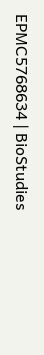EPMC5768634 | BioStudies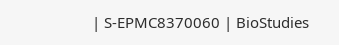| S-EPMC8370060 | BioStudies